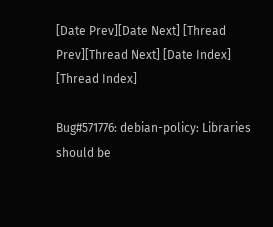[Date Prev][Date Next] [Thread Prev][Thread Next] [Date Index] [Thread Index]

Bug#571776: debian-policy: Libraries should be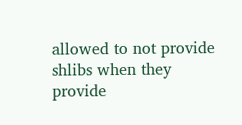allowed to not provide shlibs when they provide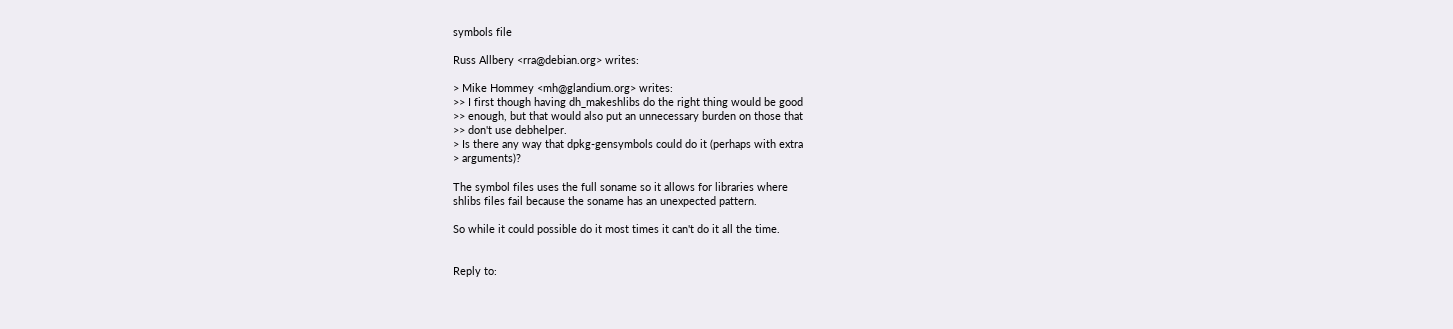symbols file

Russ Allbery <rra@debian.org> writes:

> Mike Hommey <mh@glandium.org> writes:
>> I first though having dh_makeshlibs do the right thing would be good
>> enough, but that would also put an unnecessary burden on those that
>> don't use debhelper.
> Is there any way that dpkg-gensymbols could do it (perhaps with extra
> arguments)?

The symbol files uses the full soname so it allows for libraries where
shlibs files fail because the soname has an unexpected pattern.

So while it could possible do it most times it can't do it all the time.


Reply to: